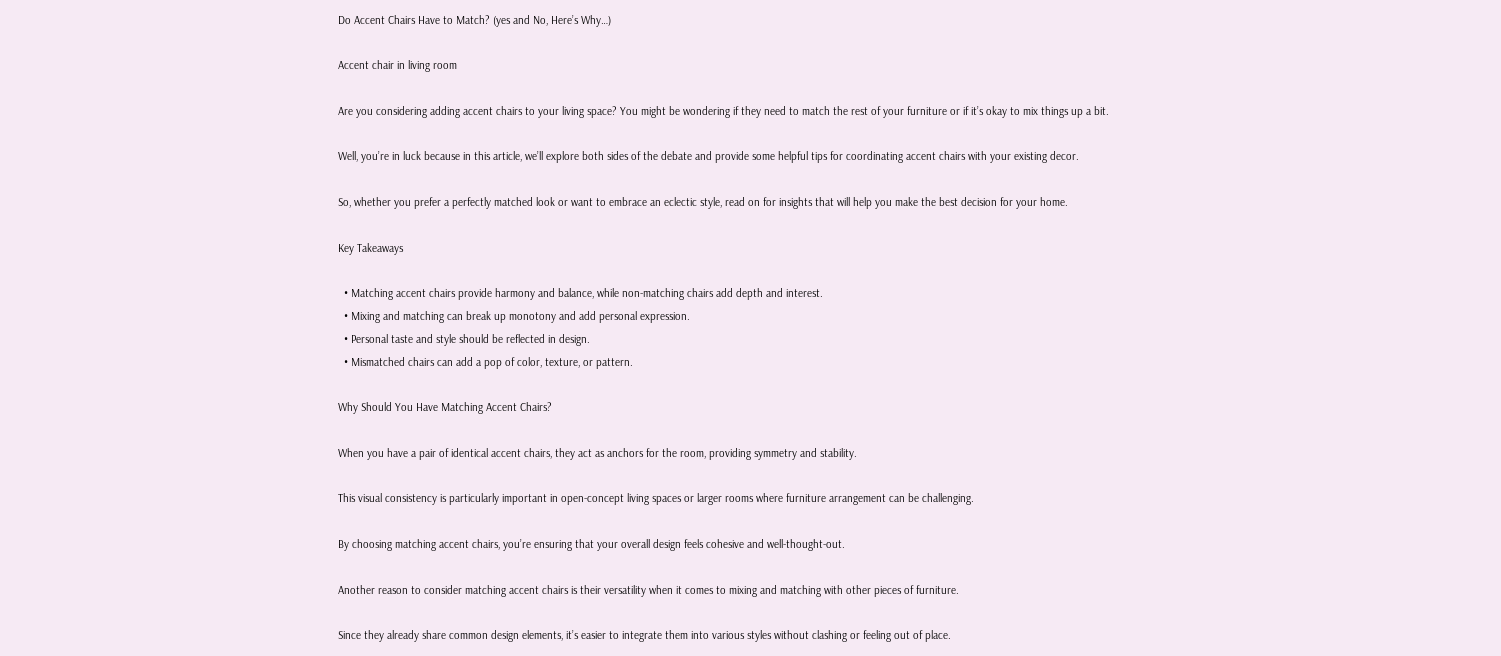Do Accent Chairs Have to Match? (yes and No, Here’s Why…)

Accent chair in living room

Are you considering adding accent chairs to your living space? You might be wondering if they need to match the rest of your furniture or if it’s okay to mix things up a bit.

Well, you’re in luck because in this article, we’ll explore both sides of the debate and provide some helpful tips for coordinating accent chairs with your existing decor.

So, whether you prefer a perfectly matched look or want to embrace an eclectic style, read on for insights that will help you make the best decision for your home.

Key Takeaways

  • Matching accent chairs provide harmony and balance, while non-matching chairs add depth and interest.
  • Mixing and matching can break up monotony and add personal expression.
  • Personal taste and style should be reflected in design.
  • Mismatched chairs can add a pop of color, texture, or pattern.

Why Should You Have Matching Accent Chairs?

When you have a pair of identical accent chairs, they act as anchors for the room, providing symmetry and stability.

This visual consistency is particularly important in open-concept living spaces or larger rooms where furniture arrangement can be challenging.

By choosing matching accent chairs, you’re ensuring that your overall design feels cohesive and well-thought-out.

Another reason to consider matching accent chairs is their versatility when it comes to mixing and matching with other pieces of furniture.

Since they already share common design elements, it’s easier to integrate them into various styles without clashing or feeling out of place.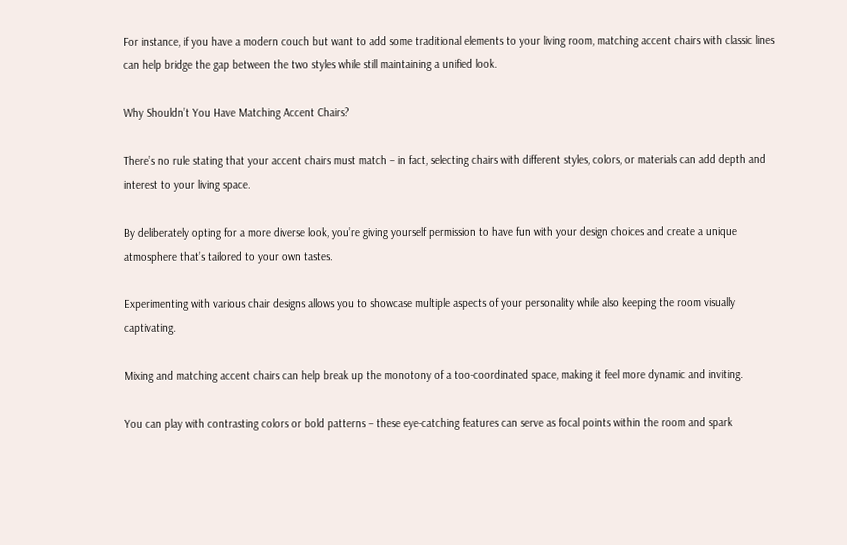For instance, if you have a modern couch but want to add some traditional elements to your living room, matching accent chairs with classic lines can help bridge the gap between the two styles while still maintaining a unified look.

Why Shouldn’t You Have Matching Accent Chairs?

There’s no rule stating that your accent chairs must match – in fact, selecting chairs with different styles, colors, or materials can add depth and interest to your living space.

By deliberately opting for a more diverse look, you’re giving yourself permission to have fun with your design choices and create a unique atmosphere that’s tailored to your own tastes.

Experimenting with various chair designs allows you to showcase multiple aspects of your personality while also keeping the room visually captivating.

Mixing and matching accent chairs can help break up the monotony of a too-coordinated space, making it feel more dynamic and inviting.

You can play with contrasting colors or bold patterns – these eye-catching features can serve as focal points within the room and spark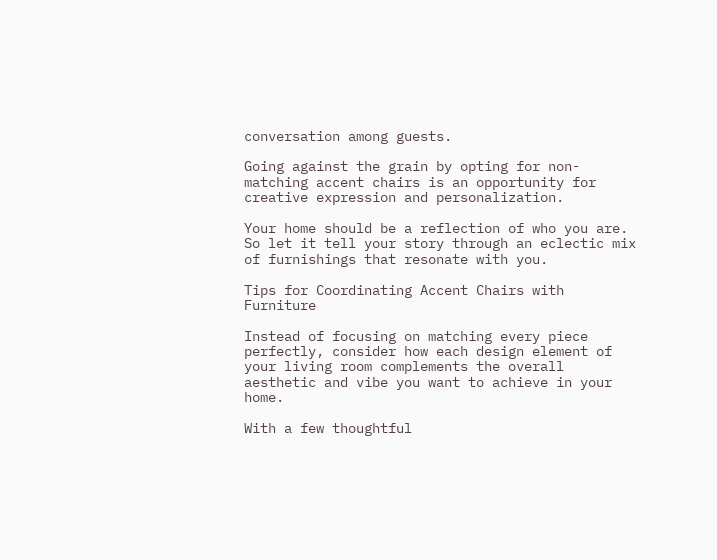conversation among guests.

Going against the grain by opting for non-matching accent chairs is an opportunity for creative expression and personalization.

Your home should be a reflection of who you are. So let it tell your story through an eclectic mix of furnishings that resonate with you.

Tips for Coordinating Accent Chairs with Furniture

Instead of focusing on matching every piece perfectly, consider how each design element of your living room complements the overall aesthetic and vibe you want to achieve in your home.

With a few thoughtful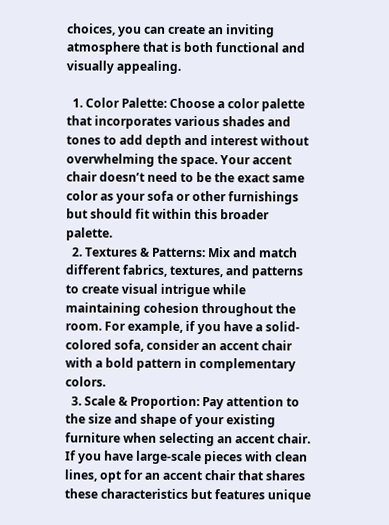choices, you can create an inviting atmosphere that is both functional and visually appealing.

  1. Color Palette: Choose a color palette that incorporates various shades and tones to add depth and interest without overwhelming the space. Your accent chair doesn’t need to be the exact same color as your sofa or other furnishings but should fit within this broader palette.
  2. Textures & Patterns: Mix and match different fabrics, textures, and patterns to create visual intrigue while maintaining cohesion throughout the room. For example, if you have a solid-colored sofa, consider an accent chair with a bold pattern in complementary colors.
  3. Scale & Proportion: Pay attention to the size and shape of your existing furniture when selecting an accent chair. If you have large-scale pieces with clean lines, opt for an accent chair that shares these characteristics but features unique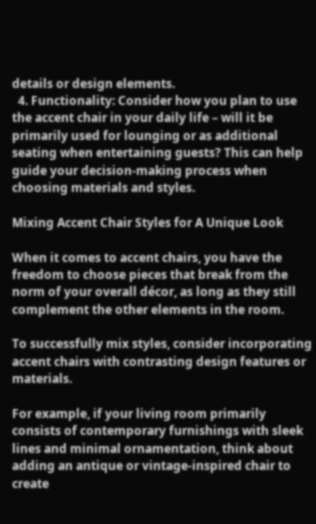details or design elements.
  4. Functionality: Consider how you plan to use the accent chair in your daily life – will it be primarily used for lounging or as additional seating when entertaining guests? This can help guide your decision-making process when choosing materials and styles.

Mixing Accent Chair Styles for A Unique Look

When it comes to accent chairs, you have the freedom to choose pieces that break from the norm of your overall décor, as long as they still complement the other elements in the room.

To successfully mix styles, consider incorporating accent chairs with contrasting design features or materials.

For example, if your living room primarily consists of contemporary furnishings with sleek lines and minimal ornamentation, think about adding an antique or vintage-inspired chair to create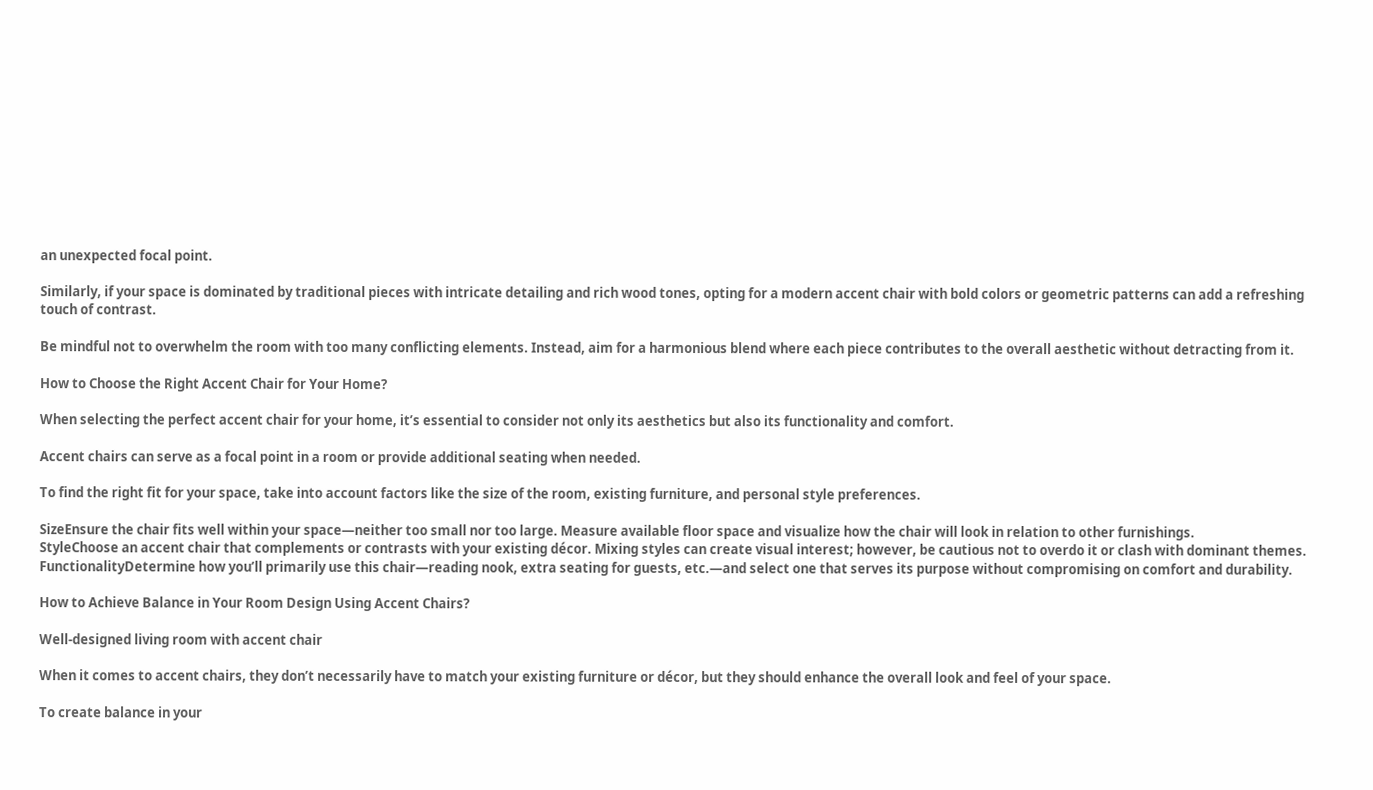an unexpected focal point.

Similarly, if your space is dominated by traditional pieces with intricate detailing and rich wood tones, opting for a modern accent chair with bold colors or geometric patterns can add a refreshing touch of contrast.

Be mindful not to overwhelm the room with too many conflicting elements. Instead, aim for a harmonious blend where each piece contributes to the overall aesthetic without detracting from it.

How to Choose the Right Accent Chair for Your Home?

When selecting the perfect accent chair for your home, it’s essential to consider not only its aesthetics but also its functionality and comfort.

Accent chairs can serve as a focal point in a room or provide additional seating when needed.

To find the right fit for your space, take into account factors like the size of the room, existing furniture, and personal style preferences.

SizeEnsure the chair fits well within your space—neither too small nor too large. Measure available floor space and visualize how the chair will look in relation to other furnishings.
StyleChoose an accent chair that complements or contrasts with your existing décor. Mixing styles can create visual interest; however, be cautious not to overdo it or clash with dominant themes.
FunctionalityDetermine how you’ll primarily use this chair—reading nook, extra seating for guests, etc.—and select one that serves its purpose without compromising on comfort and durability.

How to Achieve Balance in Your Room Design Using Accent Chairs?

Well-designed living room with accent chair

When it comes to accent chairs, they don’t necessarily have to match your existing furniture or décor, but they should enhance the overall look and feel of your space.

To create balance in your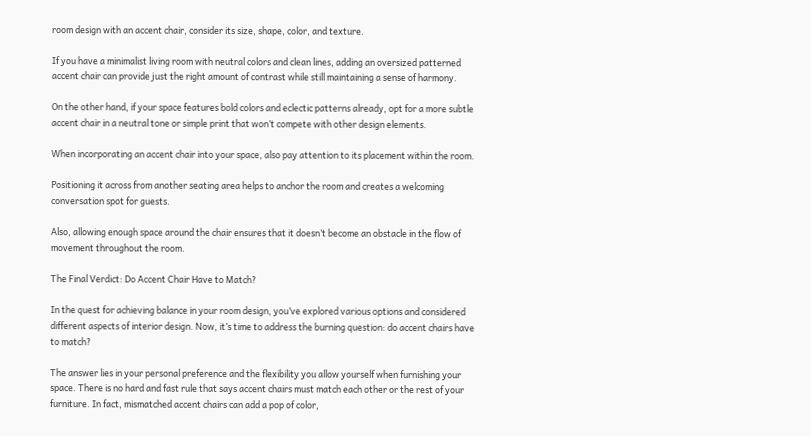room design with an accent chair, consider its size, shape, color, and texture.

If you have a minimalist living room with neutral colors and clean lines, adding an oversized patterned accent chair can provide just the right amount of contrast while still maintaining a sense of harmony.

On the other hand, if your space features bold colors and eclectic patterns already, opt for a more subtle accent chair in a neutral tone or simple print that won’t compete with other design elements.

When incorporating an accent chair into your space, also pay attention to its placement within the room.

Positioning it across from another seating area helps to anchor the room and creates a welcoming conversation spot for guests.

Also, allowing enough space around the chair ensures that it doesn’t become an obstacle in the flow of movement throughout the room.

The Final Verdict: Do Accent Chair Have to Match?

In the quest for achieving balance in your room design, you’ve explored various options and considered different aspects of interior design. Now, it’s time to address the burning question: do accent chairs have to match?

The answer lies in your personal preference and the flexibility you allow yourself when furnishing your space. There is no hard and fast rule that says accent chairs must match each other or the rest of your furniture. In fact, mismatched accent chairs can add a pop of color,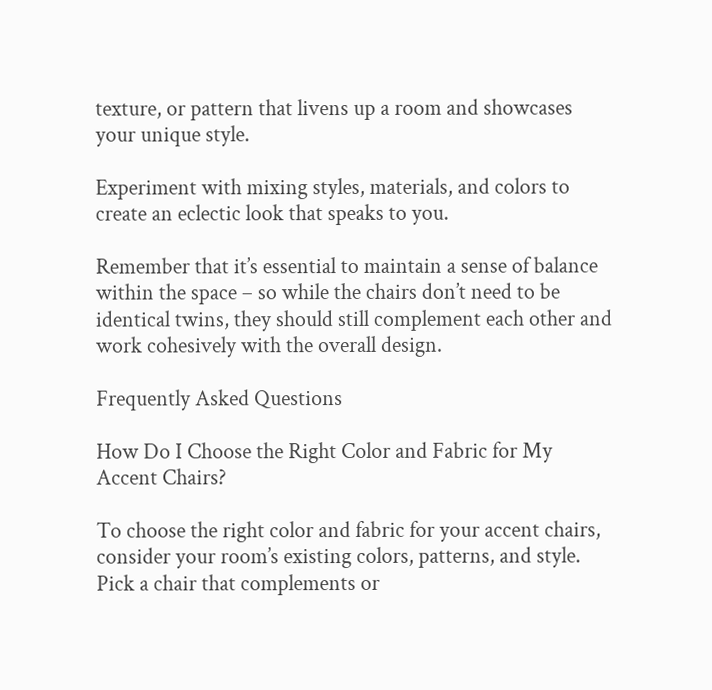texture, or pattern that livens up a room and showcases your unique style.

Experiment with mixing styles, materials, and colors to create an eclectic look that speaks to you.

Remember that it’s essential to maintain a sense of balance within the space – so while the chairs don’t need to be identical twins, they should still complement each other and work cohesively with the overall design.

Frequently Asked Questions

How Do I Choose the Right Color and Fabric for My Accent Chairs?

To choose the right color and fabric for your accent chairs, consider your room’s existing colors, patterns, and style. Pick a chair that complements or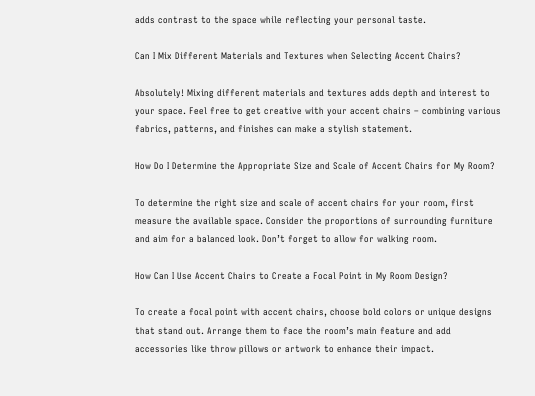adds contrast to the space while reflecting your personal taste.

Can I Mix Different Materials and Textures when Selecting Accent Chairs?

Absolutely! Mixing different materials and textures adds depth and interest to your space. Feel free to get creative with your accent chairs – combining various fabrics, patterns, and finishes can make a stylish statement.

How Do I Determine the Appropriate Size and Scale of Accent Chairs for My Room?

To determine the right size and scale of accent chairs for your room, first measure the available space. Consider the proportions of surrounding furniture and aim for a balanced look. Don’t forget to allow for walking room.

How Can I Use Accent Chairs to Create a Focal Point in My Room Design?

To create a focal point with accent chairs, choose bold colors or unique designs that stand out. Arrange them to face the room’s main feature and add accessories like throw pillows or artwork to enhance their impact.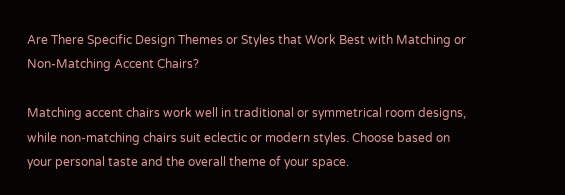Are There Specific Design Themes or Styles that Work Best with Matching or Non-Matching Accent Chairs?

Matching accent chairs work well in traditional or symmetrical room designs, while non-matching chairs suit eclectic or modern styles. Choose based on your personal taste and the overall theme of your space.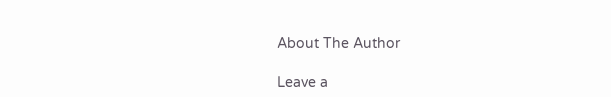About The Author

Leave a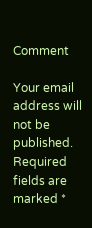Comment

Your email address will not be published. Required fields are marked *